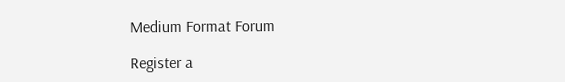Medium Format Forum

Register a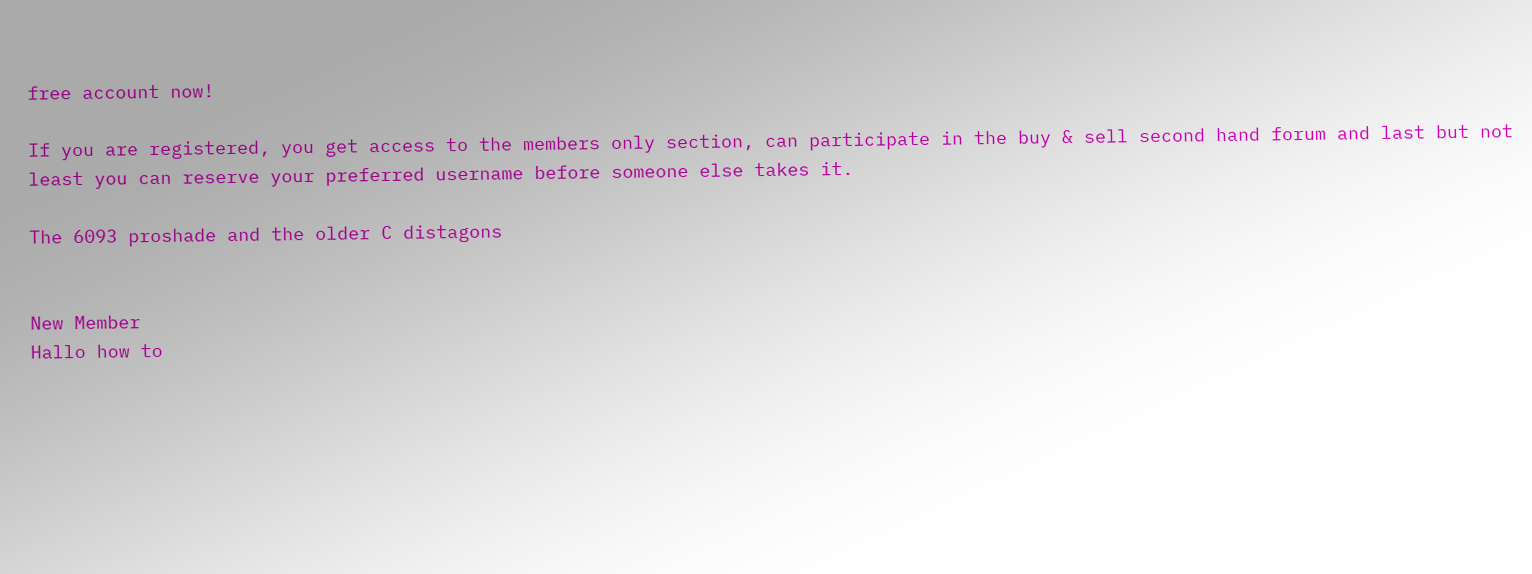free account now!

If you are registered, you get access to the members only section, can participate in the buy & sell second hand forum and last but not least you can reserve your preferred username before someone else takes it.

The 6093 proshade and the older C distagons


New Member
Hallo how to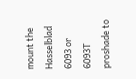mount the Hasselblad 6093 or 6093T proshade to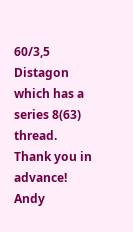60/3,5 Distagon which has a series 8(63) thread. Thank you in advance! Andy